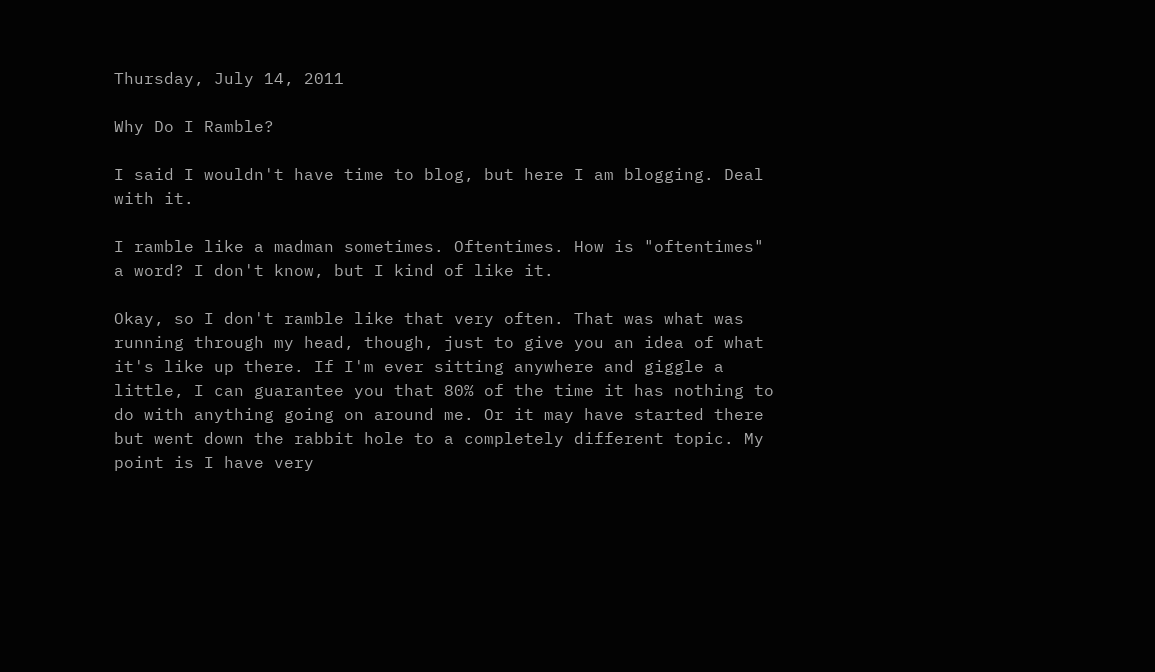Thursday, July 14, 2011

Why Do I Ramble?

I said I wouldn't have time to blog, but here I am blogging. Deal with it.

I ramble like a madman sometimes. Oftentimes. How is "oftentimes" a word? I don't know, but I kind of like it.

Okay, so I don't ramble like that very often. That was what was running through my head, though, just to give you an idea of what it's like up there. If I'm ever sitting anywhere and giggle a little, I can guarantee you that 80% of the time it has nothing to do with anything going on around me. Or it may have started there but went down the rabbit hole to a completely different topic. My point is I have very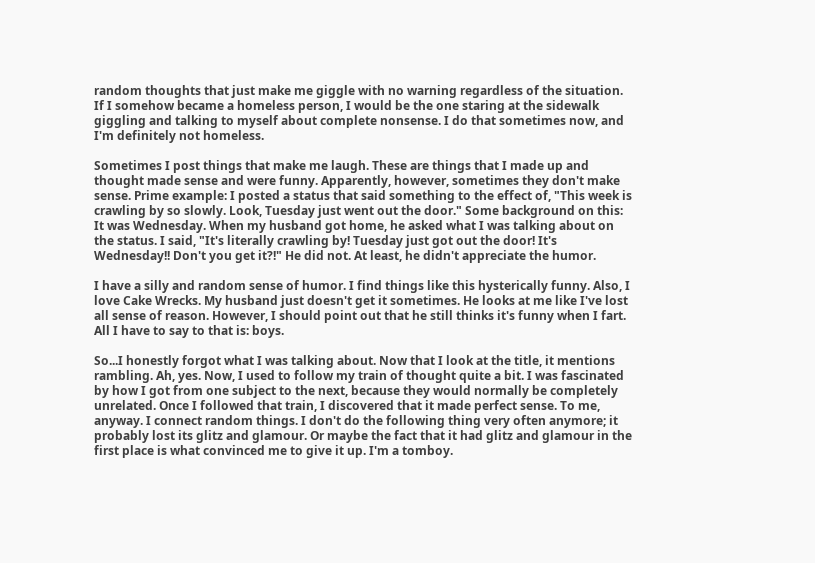random thoughts that just make me giggle with no warning regardless of the situation. If I somehow became a homeless person, I would be the one staring at the sidewalk giggling and talking to myself about complete nonsense. I do that sometimes now, and I'm definitely not homeless.

Sometimes I post things that make me laugh. These are things that I made up and thought made sense and were funny. Apparently, however, sometimes they don't make sense. Prime example: I posted a status that said something to the effect of, "This week is crawling by so slowly. Look, Tuesday just went out the door." Some background on this: It was Wednesday. When my husband got home, he asked what I was talking about on the status. I said, "It's literally crawling by! Tuesday just got out the door! It's Wednesday!! Don't you get it?!" He did not. At least, he didn't appreciate the humor.

I have a silly and random sense of humor. I find things like this hysterically funny. Also, I love Cake Wrecks. My husband just doesn't get it sometimes. He looks at me like I've lost all sense of reason. However, I should point out that he still thinks it's funny when I fart. All I have to say to that is: boys.

So...I honestly forgot what I was talking about. Now that I look at the title, it mentions rambling. Ah, yes. Now, I used to follow my train of thought quite a bit. I was fascinated by how I got from one subject to the next, because they would normally be completely unrelated. Once I followed that train, I discovered that it made perfect sense. To me, anyway. I connect random things. I don't do the following thing very often anymore; it probably lost its glitz and glamour. Or maybe the fact that it had glitz and glamour in the first place is what convinced me to give it up. I'm a tomboy.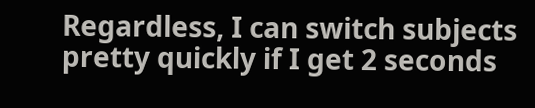Regardless, I can switch subjects pretty quickly if I get 2 seconds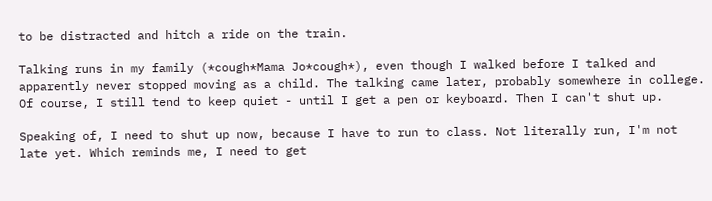to be distracted and hitch a ride on the train.

Talking runs in my family (*cough*Mama Jo*cough*), even though I walked before I talked and apparently never stopped moving as a child. The talking came later, probably somewhere in college. Of course, I still tend to keep quiet - until I get a pen or keyboard. Then I can't shut up.

Speaking of, I need to shut up now, because I have to run to class. Not literally run, I'm not late yet. Which reminds me, I need to get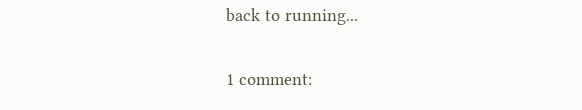back to running...

1 comment: